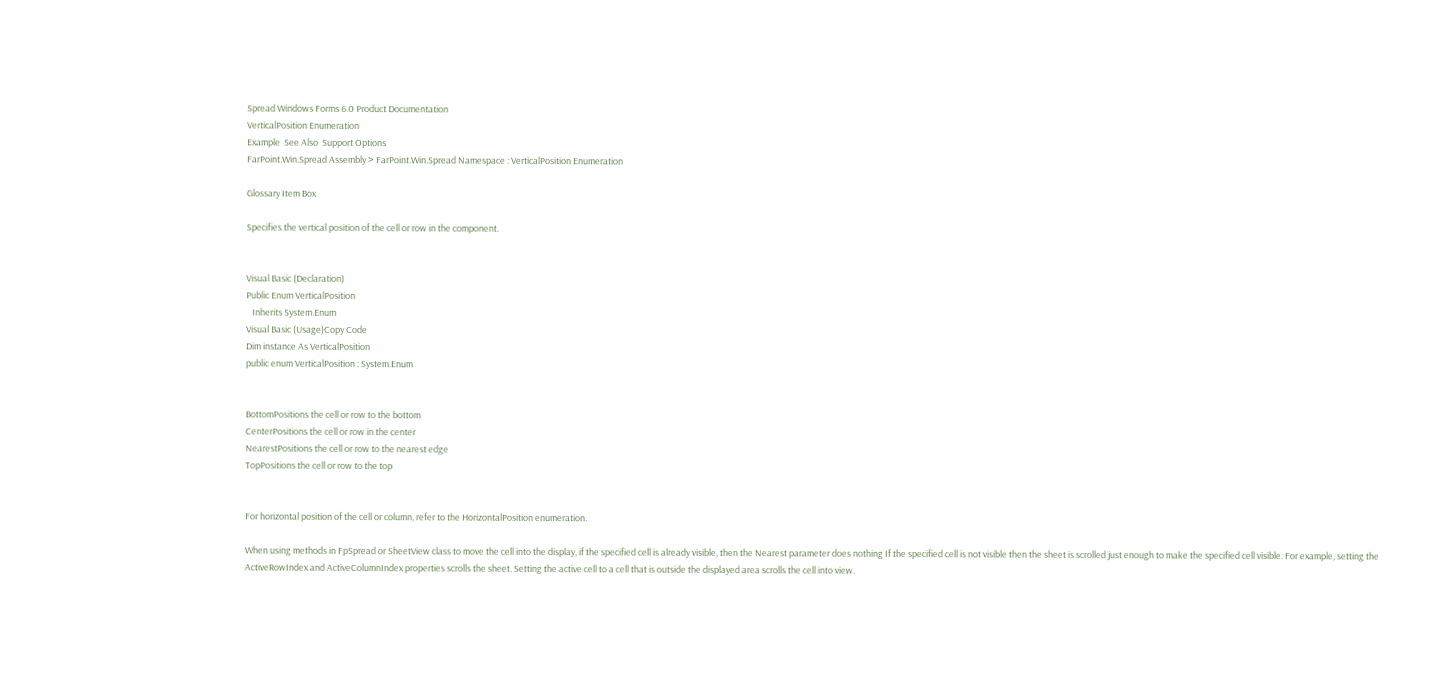Spread Windows Forms 6.0 Product Documentation
VerticalPosition Enumeration
Example  See Also  Support Options
FarPoint.Win.Spread Assembly > FarPoint.Win.Spread Namespace : VerticalPosition Enumeration

Glossary Item Box

Specifies the vertical position of the cell or row in the component.


Visual Basic (Declaration)
Public Enum VerticalPosition
   Inherits System.Enum
Visual Basic (Usage)Copy Code
Dim instance As VerticalPosition
public enum VerticalPosition : System.Enum


BottomPositions the cell or row to the bottom
CenterPositions the cell or row in the center
NearestPositions the cell or row to the nearest edge
TopPositions the cell or row to the top


For horizontal position of the cell or column, refer to the HorizontalPosition enumeration.

When using methods in FpSpread or SheetView class to move the cell into the display, if the specified cell is already visible, then the Nearest parameter does nothing If the specified cell is not visible then the sheet is scrolled just enough to make the specified cell visible. For example, setting the ActiveRowIndex and ActiveColumnIndex properties scrolls the sheet. Setting the active cell to a cell that is outside the displayed area scrolls the cell into view.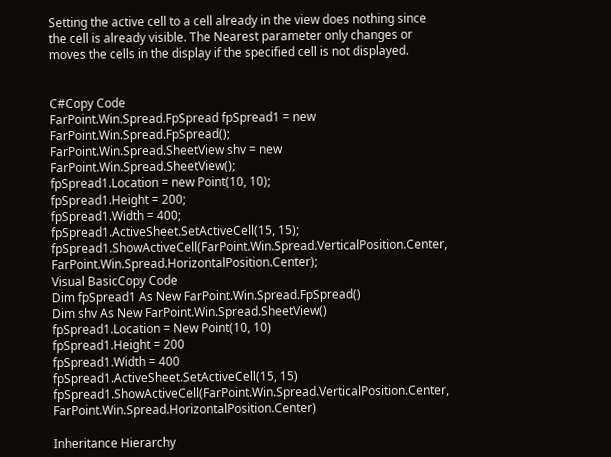Setting the active cell to a cell already in the view does nothing since the cell is already visible. The Nearest parameter only changes or moves the cells in the display if the specified cell is not displayed.


C#Copy Code
FarPoint.Win.Spread.FpSpread fpSpread1 = new FarPoint.Win.Spread.FpSpread();
FarPoint.Win.Spread.SheetView shv = new FarPoint.Win.Spread.SheetView();
fpSpread1.Location = new Point(10, 10);
fpSpread1.Height = 200;
fpSpread1.Width = 400;
fpSpread1.ActiveSheet.SetActiveCell(15, 15);
fpSpread1.ShowActiveCell(FarPoint.Win.Spread.VerticalPosition.Center, FarPoint.Win.Spread.HorizontalPosition.Center);
Visual BasicCopy Code
Dim fpSpread1 As New FarPoint.Win.Spread.FpSpread()
Dim shv As New FarPoint.Win.Spread.SheetView()
fpSpread1.Location = New Point(10, 10)
fpSpread1.Height = 200
fpSpread1.Width = 400
fpSpread1.ActiveSheet.SetActiveCell(15, 15)
fpSpread1.ShowActiveCell(FarPoint.Win.Spread.VerticalPosition.Center, FarPoint.Win.Spread.HorizontalPosition.Center)

Inheritance Hierarchy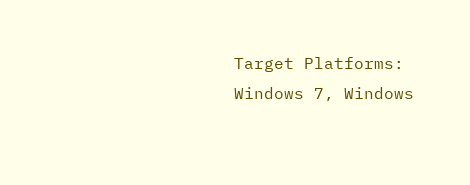Target Platforms: Windows 7, Windows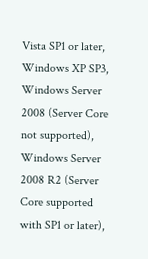Vista SP1 or later, Windows XP SP3, Windows Server 2008 (Server Core not supported), Windows Server 2008 R2 (Server Core supported with SP1 or later),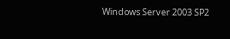Windows Server 2003 SP2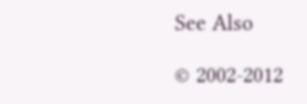See Also

© 2002-2012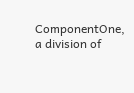ComponentOne, a division of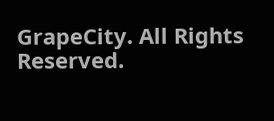GrapeCity. All Rights Reserved.